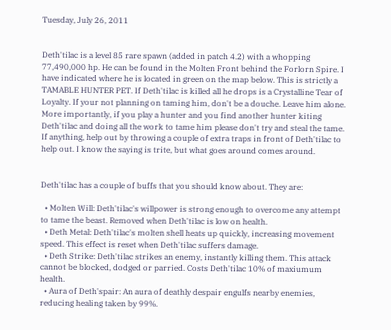Tuesday, July 26, 2011


Deth'tilac is a level 85 rare spawn (added in patch 4.2) with a whopping 77,490,000 hp. He can be found in the Molten Front behind the Forlorn Spire. I have indicated where he is located in green on the map below. This is strictly a TAMABLE HUNTER PET. If Deth'tilac is killed all he drops is a Crystalline Tear of Loyalty. If your not planning on taming him, don't be a douche. Leave him alone. More importantly, if you play a hunter and you find another hunter kiting Deth'tilac and doing all the work to tame him please don't try and steal the tame. If anything, help out by throwing a couple of extra traps in front of Deth'tilac to help out. I know the saying is trite, but what goes around comes around.


Deth'tilac has a couple of buffs that you should know about. They are:

  • Molten Will: Deth'tilac's willpower is strong enough to overcome any attempt to tame the beast. Removed when Deth'tilac is low on health.
  • Deth Metal: Deth'tilac's molten shell heats up quickly, increasing movement speed. This effect is reset when Deth'tilac suffers damage.
  • Deth Strike: Deth'tilac strikes an enemy, instantly killing them. This attack cannot be blocked, dodged or parried. Costs Deth'tilac 10% of maxiumum health.
  • Aura of Deth'spair: An aura of deathly despair engulfs nearby enemies, reducing healing taken by 99%.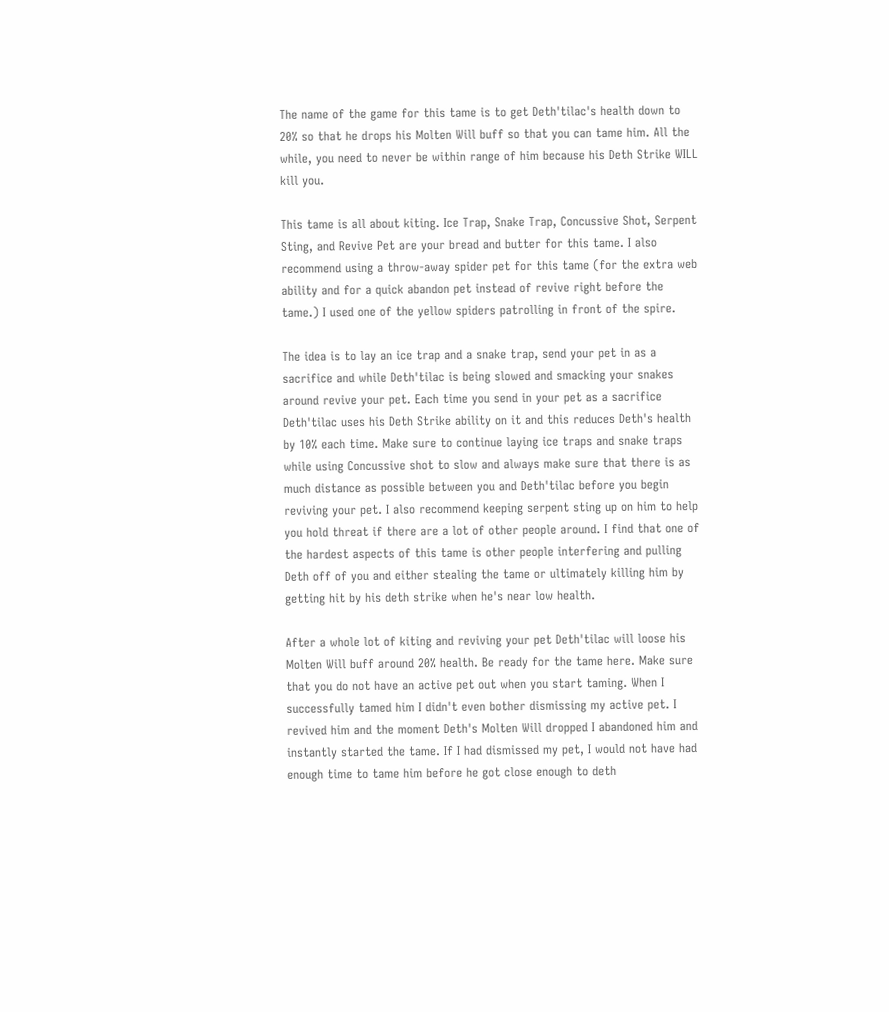The name of the game for this tame is to get Deth'tilac's health down to 20% so that he drops his Molten Will buff so that you can tame him. All the while, you need to never be within range of him because his Deth Strike WILL kill you.

This tame is all about kiting. Ice Trap, Snake Trap, Concussive Shot, Serpent Sting, and Revive Pet are your bread and butter for this tame. I also recommend using a throw-away spider pet for this tame (for the extra web ability and for a quick abandon pet instead of revive right before the tame.) I used one of the yellow spiders patrolling in front of the spire.

The idea is to lay an ice trap and a snake trap, send your pet in as a sacrifice and while Deth'tilac is being slowed and smacking your snakes around revive your pet. Each time you send in your pet as a sacrifice Deth'tilac uses his Deth Strike ability on it and this reduces Deth's health by 10% each time. Make sure to continue laying ice traps and snake traps while using Concussive shot to slow and always make sure that there is as much distance as possible between you and Deth'tilac before you begin reviving your pet. I also recommend keeping serpent sting up on him to help you hold threat if there are a lot of other people around. I find that one of the hardest aspects of this tame is other people interfering and pulling Deth off of you and either stealing the tame or ultimately killing him by getting hit by his deth strike when he's near low health.

After a whole lot of kiting and reviving your pet Deth'tilac will loose his Molten Will buff around 20% health. Be ready for the tame here. Make sure that you do not have an active pet out when you start taming. When I successfully tamed him I didn't even bother dismissing my active pet. I revived him and the moment Deth's Molten Will dropped I abandoned him and instantly started the tame. If I had dismissed my pet, I would not have had enough time to tame him before he got close enough to deth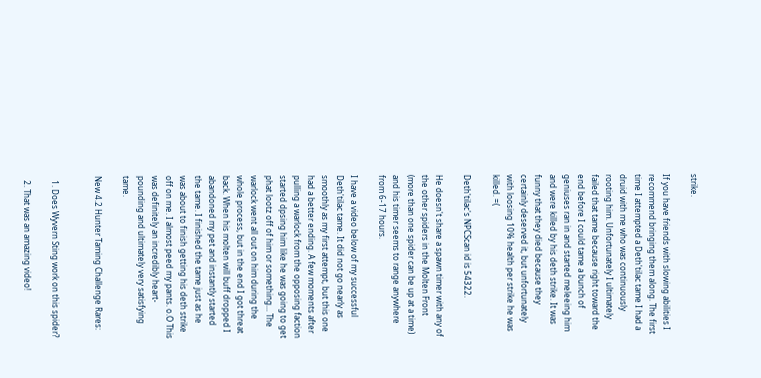strike.

If you have friends with slowing abilities I recommend bringing them along. The first time I attempted a Deth'tilac tame I had a druid with me who was continuously rooting him. Unfortunately I ultimately failed that tame because right toward the end before I could tame a bunch of geniuses ran in and started meleeing him and were killed by his deth strike. It was funny that they died because they certainly deserved it, but unfortunately with loosing 10% health per strike he was killed. =(

Deth'tilac's NPCScan id is 54322.

He doesn't share a spawn timer with any of the other spiders in the Molten Front (more than one spider can be up at a time) and his timer seems to range anywhere from 6-17 hours.

I have a video below of my successful Deth'tilac tame. It did not go nearly as smoothly as my first attempt, but this one had a better ending. A few moments after pulling a warlock from the opposing faction started dpsing him like he was going to get phat lootz off of him or something... The warlock went all out on him during the whole process, but in the end I got threat back. When his molten will buff dropped I abandoned my pet and instantly started the tame. I finished the tame just as he was about to finish getting his deth strike off on me. I almost peed my pants. o.O This was definitely an incredibly heart-pounding and ultimately very satisfying tame.

New 4.2 Hunter Taming Challenge Rares:


  1. Does Wyvern Sting work on this spider?

  2. That was an amazing video!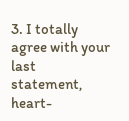3. I totally agree with your last statement, heart-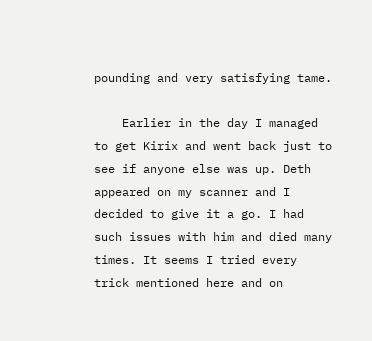pounding and very satisfying tame.

    Earlier in the day I managed to get Kirix and went back just to see if anyone else was up. Deth appeared on my scanner and I decided to give it a go. I had such issues with him and died many times. It seems I tried every trick mentioned here and on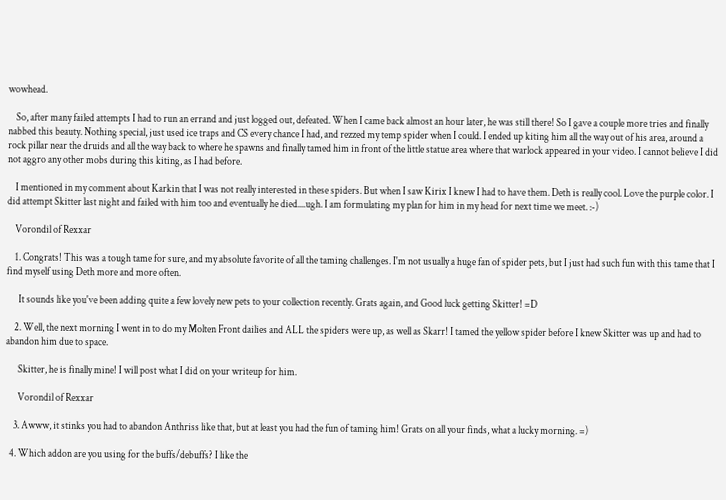wowhead.

    So, after many failed attempts I had to run an errand and just logged out, defeated. When I came back almost an hour later, he was still there! So I gave a couple more tries and finally nabbed this beauty. Nothing special, just used ice traps and CS every chance I had, and rezzed my temp spider when I could. I ended up kiting him all the way out of his area, around a rock pillar near the druids and all the way back to where he spawns and finally tamed him in front of the little statue area where that warlock appeared in your video. I cannot believe I did not aggro any other mobs during this kiting, as I had before.

    I mentioned in my comment about Karkin that I was not really interested in these spiders. But when I saw Kirix I knew I had to have them. Deth is really cool. Love the purple color. I did attempt Skitter last night and failed with him too and eventually he died....ugh. I am formulating my plan for him in my head for next time we meet. :-)

    Vorondil of Rexxar

    1. Congrats! This was a tough tame for sure, and my absolute favorite of all the taming challenges. I'm not usually a huge fan of spider pets, but I just had such fun with this tame that I find myself using Deth more and more often.

      It sounds like you've been adding quite a few lovely new pets to your collection recently. Grats again, and Good luck getting Skitter! =D

    2. Well, the next morning I went in to do my Molten Front dailies and ALL the spiders were up, as well as Skarr! I tamed the yellow spider before I knew Skitter was up and had to abandon him due to space.

      Skitter, he is finally mine! I will post what I did on your writeup for him.

      Vorondil of Rexxar

    3. Awww, it stinks you had to abandon Anthriss like that, but at least you had the fun of taming him! Grats on all your finds, what a lucky morning. =)

  4. Which addon are you using for the buffs/debuffs? I like the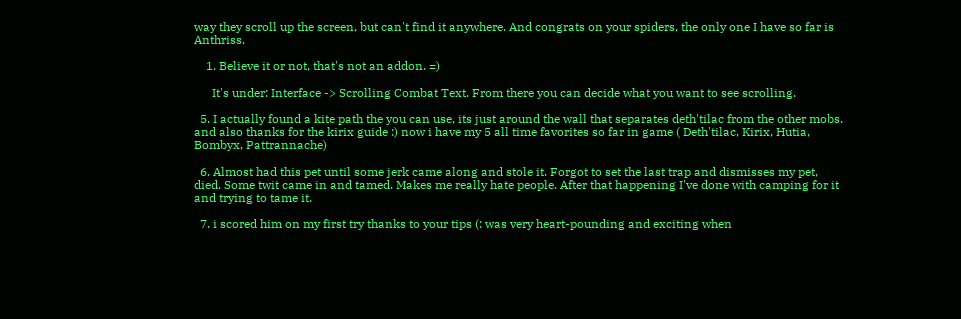way they scroll up the screen, but can't find it anywhere. And congrats on your spiders, the only one I have so far is Anthriss.

    1. Believe it or not, that's not an addon. =)

      It's under: Interface -> Scrolling Combat Text. From there you can decide what you want to see scrolling.

  5. I actually found a kite path the you can use, its just around the wall that separates deth'tilac from the other mobs. and also thanks for the kirix guide :) now i have my 5 all time favorites so far in game ( Deth'tilac, Kirix, Hutia, Bombyx, Pattrannache)

  6. Almost had this pet until some jerk came along and stole it. Forgot to set the last trap and dismisses my pet, died. Some twit came in and tamed. Makes me really hate people. After that happening I've done with camping for it and trying to tame it.

  7. i scored him on my first try thanks to your tips (: was very heart-pounding and exciting when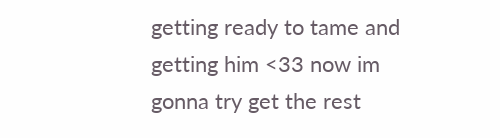getting ready to tame and getting him <33 now im gonna try get the rest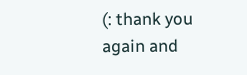(: thank you again and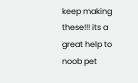keep making these!!! its a great help to noob pet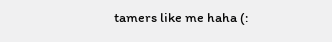tamers like me haha (: